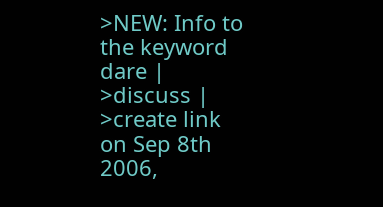>NEW: Info to the keyword dare | >discuss | >create link
on Sep 8th 2006,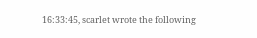16:33:45, scarlet wrote the following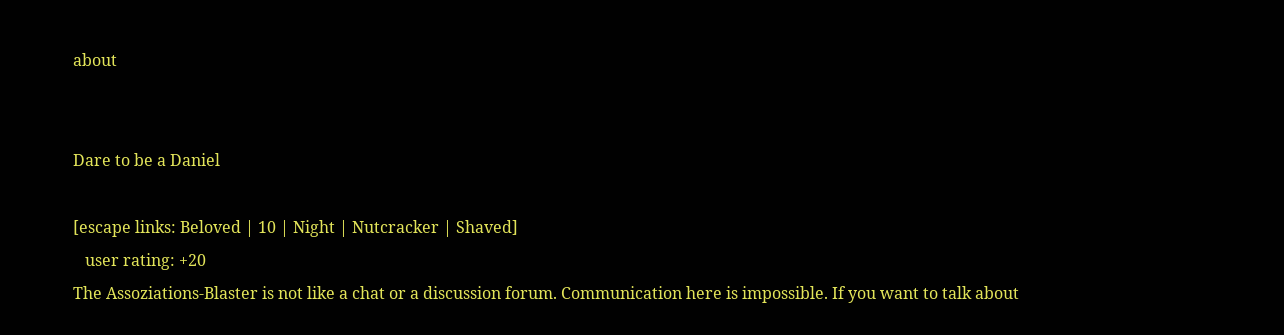about


Dare to be a Daniel

[escape links: Beloved | 10 | Night | Nutcracker | Shaved]
   user rating: +20
The Assoziations-Blaster is not like a chat or a discussion forum. Communication here is impossible. If you want to talk about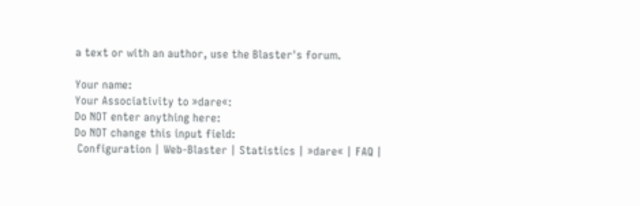a text or with an author, use the Blaster's forum.

Your name:
Your Associativity to »dare«:
Do NOT enter anything here:
Do NOT change this input field:
 Configuration | Web-Blaster | Statistics | »dare« | FAQ |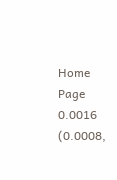Home Page
0.0016 (0.0008,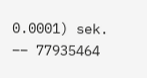0.0001) sek. –– 77935464